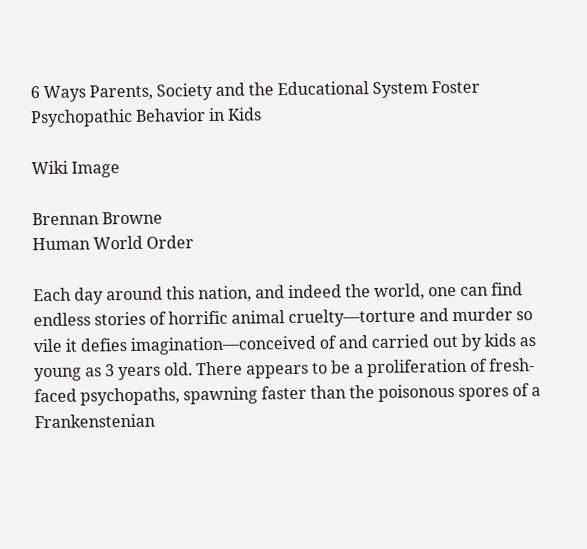6 Ways Parents, Society and the Educational System Foster Psychopathic Behavior in Kids

Wiki Image

Brennan Browne
Human World Order

Each day around this nation, and indeed the world, one can find endless stories of horrific animal cruelty—torture and murder so vile it defies imagination—conceived of and carried out by kids as young as 3 years old. There appears to be a proliferation of fresh-faced psychopaths, spawning faster than the poisonous spores of a Frankenstenian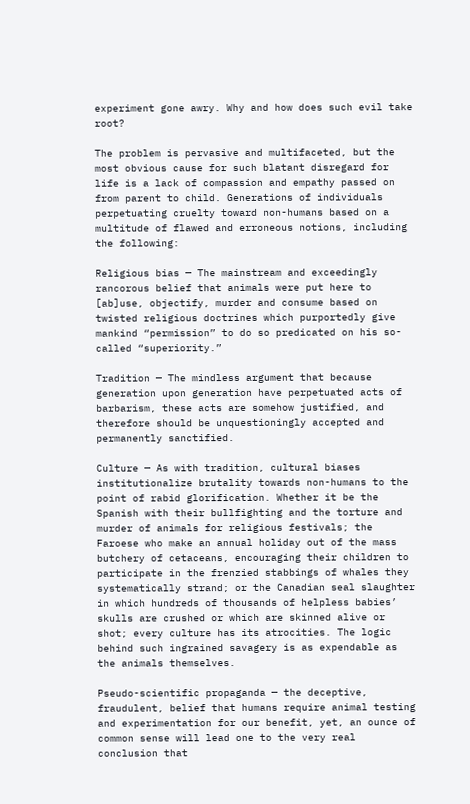experiment gone awry. Why and how does such evil take root?

The problem is pervasive and multifaceted, but the most obvious cause for such blatant disregard for life is a lack of compassion and empathy passed on from parent to child. Generations of individuals perpetuating cruelty toward non-humans based on a multitude of flawed and erroneous notions, including the following:

Religious bias — The mainstream and exceedingly rancorous belief that animals were put here to [ab]use, objectify, murder and consume based on twisted religious doctrines which purportedly give mankind “permission” to do so predicated on his so-called “superiority.”

Tradition — The mindless argument that because generation upon generation have perpetuated acts of barbarism, these acts are somehow justified, and therefore should be unquestioningly accepted and permanently sanctified.

Culture — As with tradition, cultural biases institutionalize brutality towards non-humans to the point of rabid glorification. Whether it be the Spanish with their bullfighting and the torture and murder of animals for religious festivals; the Faroese who make an annual holiday out of the mass butchery of cetaceans, encouraging their children to participate in the frenzied stabbings of whales they systematically strand; or the Canadian seal slaughter in which hundreds of thousands of helpless babies’ skulls are crushed or which are skinned alive or shot; every culture has its atrocities. The logic behind such ingrained savagery is as expendable as the animals themselves.

Pseudo-scientific propaganda — the deceptive, fraudulent, belief that humans require animal testing and experimentation for our benefit, yet, an ounce of common sense will lead one to the very real conclusion that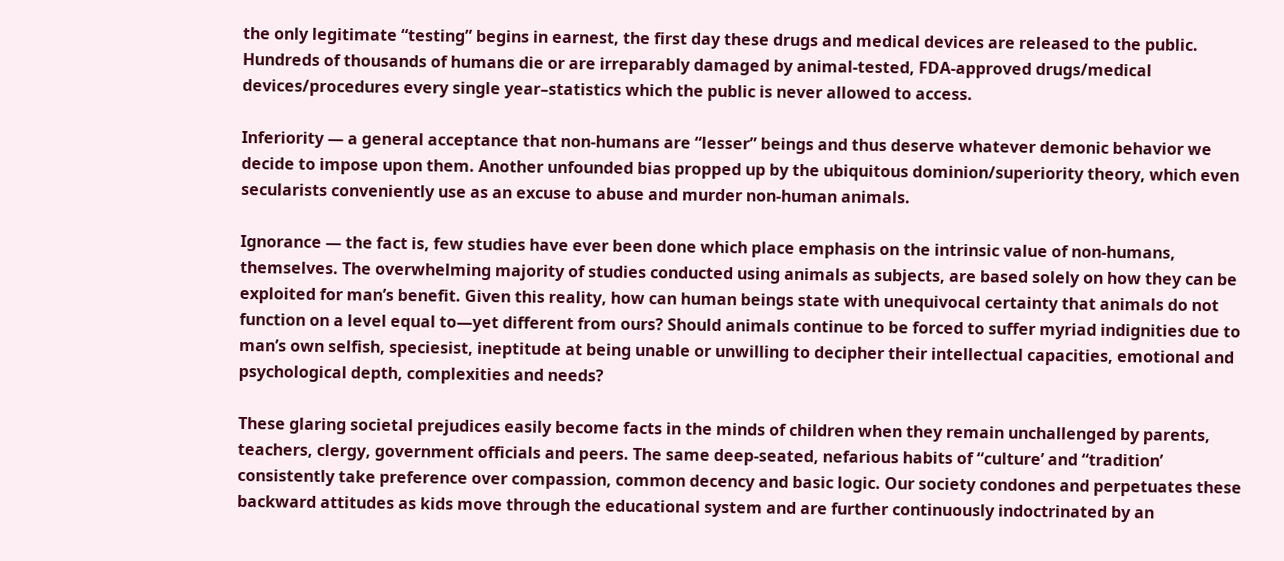the only legitimate “testing” begins in earnest, the first day these drugs and medical devices are released to the public. Hundreds of thousands of humans die or are irreparably damaged by animal-tested, FDA-approved drugs/medical devices/procedures every single year–statistics which the public is never allowed to access.

Inferiority — a general acceptance that non-humans are “lesser” beings and thus deserve whatever demonic behavior we decide to impose upon them. Another unfounded bias propped up by the ubiquitous dominion/superiority theory, which even secularists conveniently use as an excuse to abuse and murder non-human animals.

Ignorance — the fact is, few studies have ever been done which place emphasis on the intrinsic value of non-humans, themselves. The overwhelming majority of studies conducted using animals as subjects, are based solely on how they can be exploited for man’s benefit. Given this reality, how can human beings state with unequivocal certainty that animals do not function on a level equal to—yet different from ours? Should animals continue to be forced to suffer myriad indignities due to man’s own selfish, speciesist, ineptitude at being unable or unwilling to decipher their intellectual capacities, emotional and psychological depth, complexities and needs?

These glaring societal prejudices easily become facts in the minds of children when they remain unchallenged by parents, teachers, clergy, government officials and peers. The same deep-seated, nefarious habits of “culture’ and “tradition’ consistently take preference over compassion, common decency and basic logic. Our society condones and perpetuates these backward attitudes as kids move through the educational system and are further continuously indoctrinated by an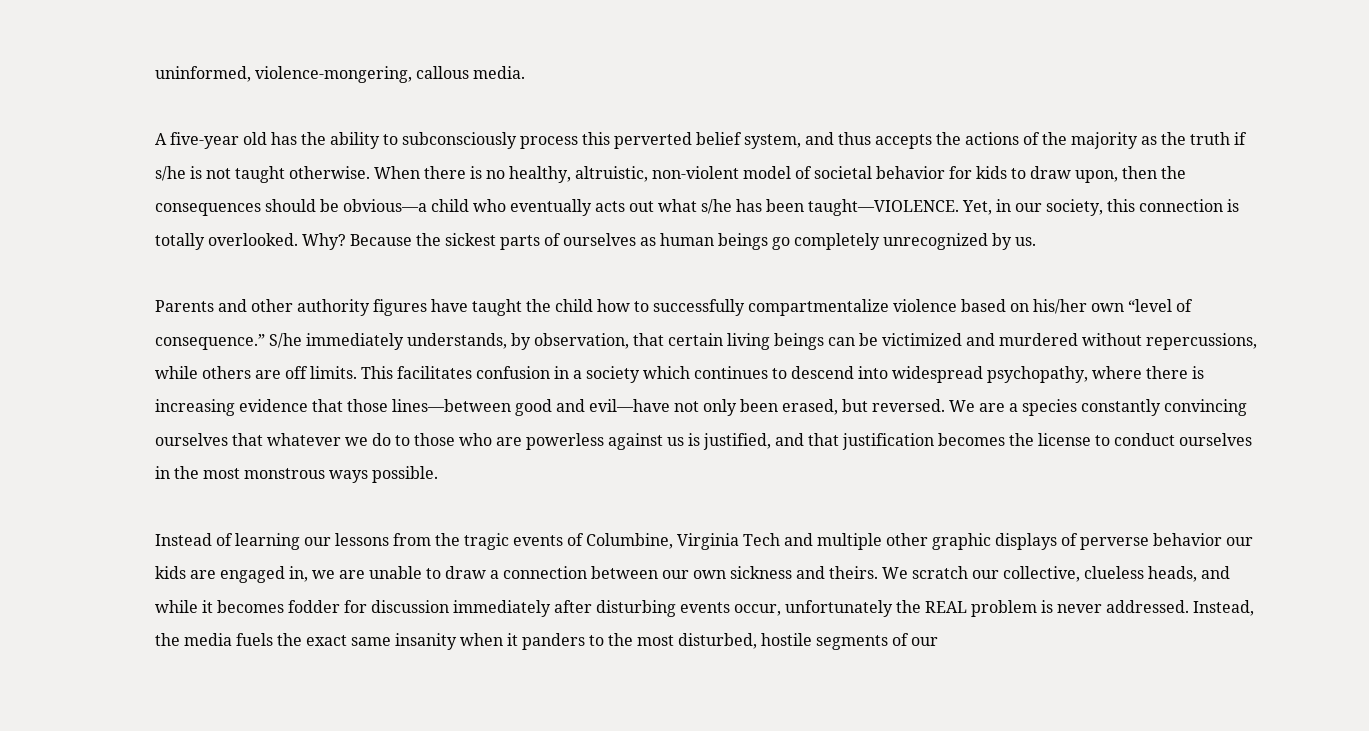uninformed, violence-mongering, callous media.

A five-year old has the ability to subconsciously process this perverted belief system, and thus accepts the actions of the majority as the truth if s/he is not taught otherwise. When there is no healthy, altruistic, non-violent model of societal behavior for kids to draw upon, then the consequences should be obvious—a child who eventually acts out what s/he has been taught—VIOLENCE. Yet, in our society, this connection is totally overlooked. Why? Because the sickest parts of ourselves as human beings go completely unrecognized by us.

Parents and other authority figures have taught the child how to successfully compartmentalize violence based on his/her own “level of consequence.” S/he immediately understands, by observation, that certain living beings can be victimized and murdered without repercussions, while others are off limits. This facilitates confusion in a society which continues to descend into widespread psychopathy, where there is increasing evidence that those lines—between good and evil—have not only been erased, but reversed. We are a species constantly convincing ourselves that whatever we do to those who are powerless against us is justified, and that justification becomes the license to conduct ourselves in the most monstrous ways possible.

Instead of learning our lessons from the tragic events of Columbine, Virginia Tech and multiple other graphic displays of perverse behavior our kids are engaged in, we are unable to draw a connection between our own sickness and theirs. We scratch our collective, clueless heads, and while it becomes fodder for discussion immediately after disturbing events occur, unfortunately the REAL problem is never addressed. Instead, the media fuels the exact same insanity when it panders to the most disturbed, hostile segments of our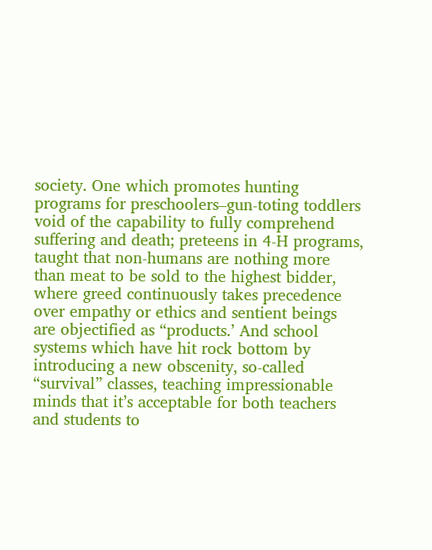society. One which promotes hunting programs for preschoolers–gun-toting toddlers void of the capability to fully comprehend suffering and death; preteens in 4-H programs, taught that non-humans are nothing more than meat to be sold to the highest bidder, where greed continuously takes precedence over empathy or ethics and sentient beings are objectified as “products.’ And school systems which have hit rock bottom by introducing a new obscenity, so-called “survival” classes, teaching impressionable minds that it’s acceptable for both teachers and students to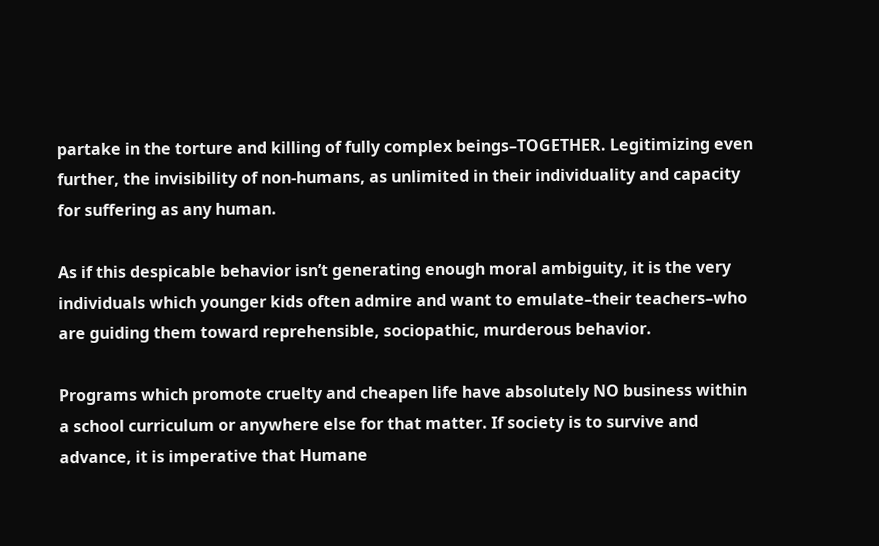partake in the torture and killing of fully complex beings–TOGETHER. Legitimizing even further, the invisibility of non-humans, as unlimited in their individuality and capacity for suffering as any human.

As if this despicable behavior isn’t generating enough moral ambiguity, it is the very individuals which younger kids often admire and want to emulate–their teachers–who are guiding them toward reprehensible, sociopathic, murderous behavior.

Programs which promote cruelty and cheapen life have absolutely NO business within a school curriculum or anywhere else for that matter. If society is to survive and advance, it is imperative that Humane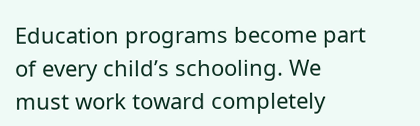Education programs become part of every child’s schooling. We must work toward completely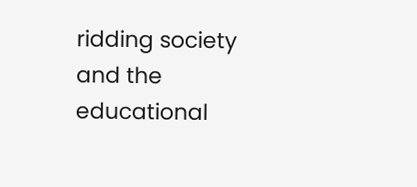ridding society and the educational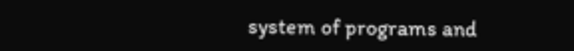system of programs and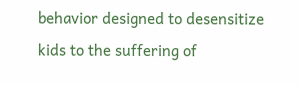behavior designed to desensitize kids to the suffering of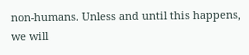non-humans. Unless and until this happens, we will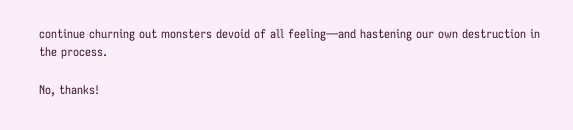continue churning out monsters devoid of all feeling—and hastening our own destruction in the process.

No, thanks!